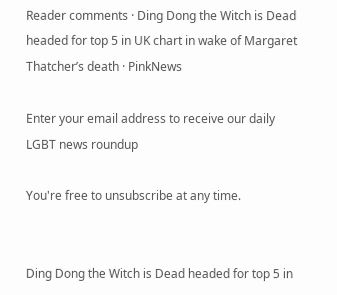Reader comments · Ding Dong the Witch is Dead headed for top 5 in UK chart in wake of Margaret Thatcher’s death · PinkNews

Enter your email address to receive our daily LGBT news roundup

You're free to unsubscribe at any time.


Ding Dong the Witch is Dead headed for top 5 in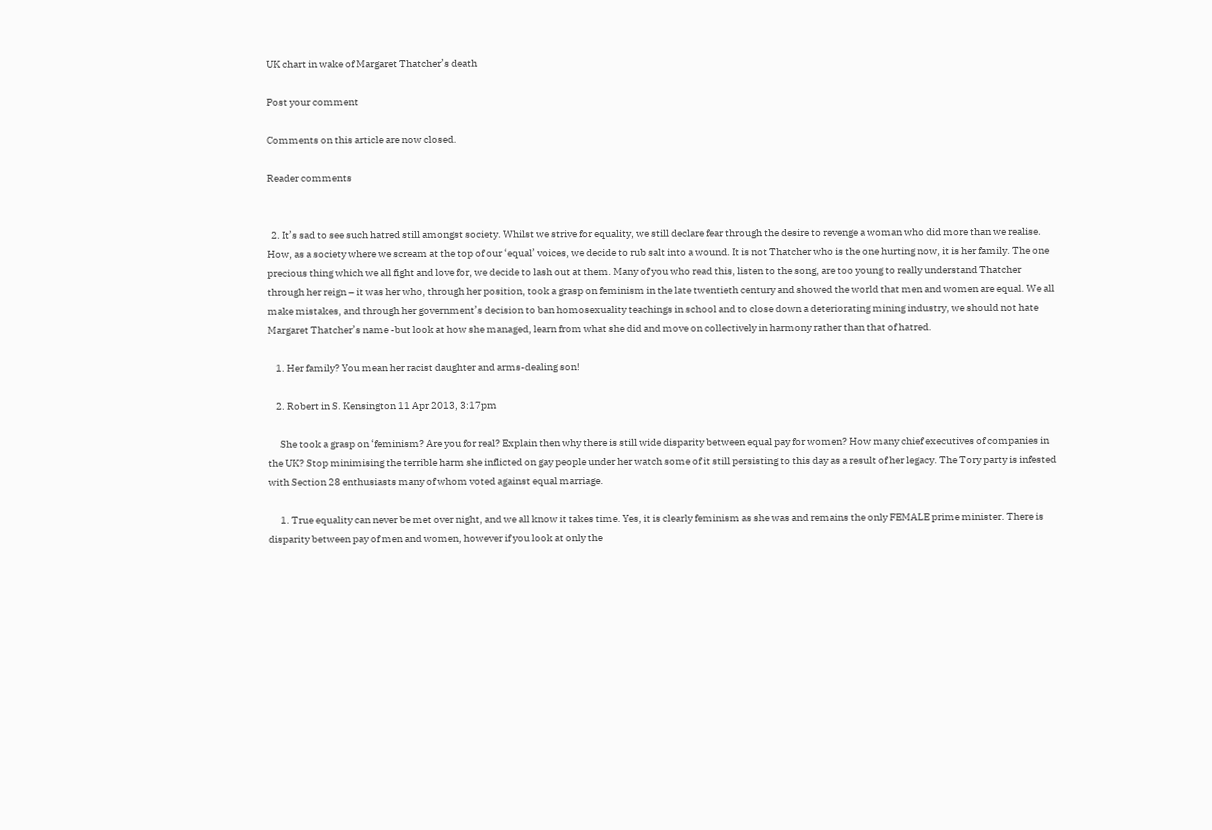UK chart in wake of Margaret Thatcher’s death

Post your comment

Comments on this article are now closed.

Reader comments


  2. It’s sad to see such hatred still amongst society. Whilst we strive for equality, we still declare fear through the desire to revenge a woman who did more than we realise. How, as a society where we scream at the top of our ‘equal’ voices, we decide to rub salt into a wound. It is not Thatcher who is the one hurting now, it is her family. The one precious thing which we all fight and love for, we decide to lash out at them. Many of you who read this, listen to the song, are too young to really understand Thatcher through her reign – it was her who, through her position, took a grasp on feminism in the late twentieth century and showed the world that men and women are equal. We all make mistakes, and through her government’s decision to ban homosexuality teachings in school and to close down a deteriorating mining industry, we should not hate Margaret Thatcher’s name -but look at how she managed, learn from what she did and move on collectively in harmony rather than that of hatred.

    1. Her family? You mean her racist daughter and arms-dealing son!

    2. Robert in S. Kensington 11 Apr 2013, 3:17pm

      She took a grasp on ‘feminism? Are you for real? Explain then why there is still wide disparity between equal pay for women? How many chief executives of companies in the UK? Stop minimising the terrible harm she inflicted on gay people under her watch some of it still persisting to this day as a result of her legacy. The Tory party is infested with Section 28 enthusiasts many of whom voted against equal marriage.

      1. True equality can never be met over night, and we all know it takes time. Yes, it is clearly feminism as she was and remains the only FEMALE prime minister. There is disparity between pay of men and women, however if you look at only the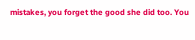mistakes, you forget the good she did too. You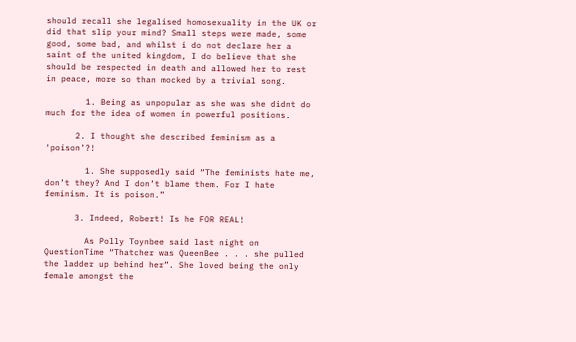should recall she legalised homosexuality in the UK or did that slip your mind? Small steps were made, some good, some bad, and whilst i do not declare her a saint of the united kingdom, I do believe that she should be respected in death and allowed her to rest in peace, more so than mocked by a trivial song.

        1. Being as unpopular as she was she didnt do much for the idea of women in powerful positions.

      2. I thought she described feminism as a ‘poison’?!

        1. She supposedly said “The feminists hate me, don’t they? And I don’t blame them. For I hate feminism. It is poison.”

      3. Indeed, Robert! Is he FOR REAL!

        As Polly Toynbee said last night on QuestionTime “Thatcher was QueenBee . . . she pulled the ladder up behind her”. She loved being the only female amongst the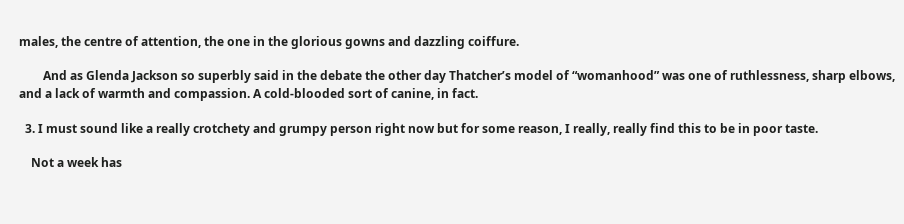males, the centre of attention, the one in the glorious gowns and dazzling coiffure.

        And as Glenda Jackson so superbly said in the debate the other day Thatcher’s model of “womanhood” was one of ruthlessness, sharp elbows, and a lack of warmth and compassion. A cold-blooded sort of canine, in fact.

  3. I must sound like a really crotchety and grumpy person right now but for some reason, I really, really find this to be in poor taste.

    Not a week has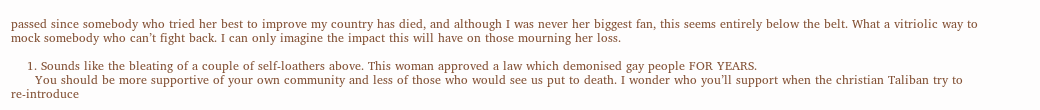passed since somebody who tried her best to improve my country has died, and although I was never her biggest fan, this seems entirely below the belt. What a vitriolic way to mock somebody who can’t fight back. I can only imagine the impact this will have on those mourning her loss.

    1. Sounds like the bleating of a couple of self-loathers above. This woman approved a law which demonised gay people FOR YEARS.
      You should be more supportive of your own community and less of those who would see us put to death. I wonder who you’ll support when the christian Taliban try to re-introduce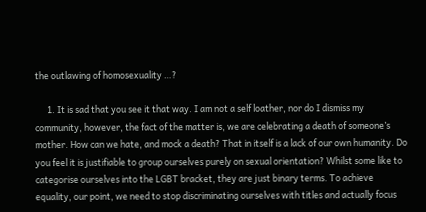the outlawing of homosexuality …?

      1. It is sad that you see it that way. I am not a self loather, nor do I dismiss my community, however, the fact of the matter is, we are celebrating a death of someone’s mother. How can we hate, and mock a death? That in itself is a lack of our own humanity. Do you feel it is justifiable to group ourselves purely on sexual orientation? Whilst some like to categorise ourselves into the LGBT bracket, they are just binary terms. To achieve equality, our point, we need to stop discriminating ourselves with titles and actually focus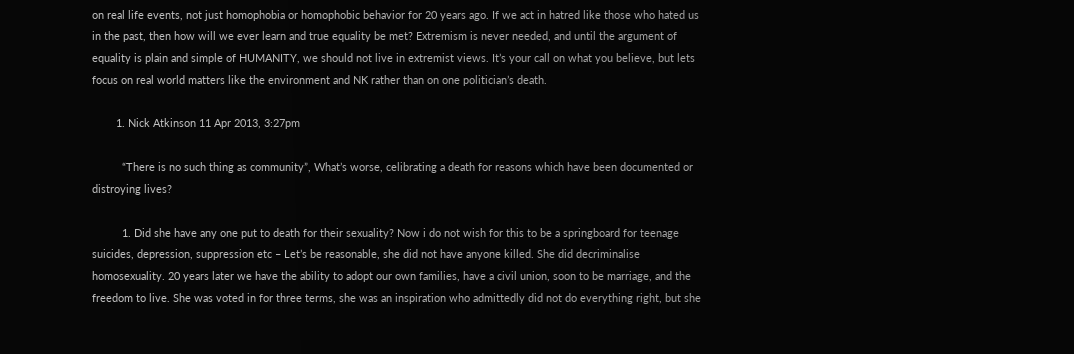on real life events, not just homophobia or homophobic behavior for 20 years ago. If we act in hatred like those who hated us in the past, then how will we ever learn and true equality be met? Extremism is never needed, and until the argument of equality is plain and simple of HUMANITY, we should not live in extremist views. It’s your call on what you believe, but lets focus on real world matters like the environment and NK rather than on one politician’s death.

        1. Nick Atkinson 11 Apr 2013, 3:27pm

          “There is no such thing as community”, What’s worse, celibrating a death for reasons which have been documented or distroying lives?

          1. Did she have any one put to death for their sexuality? Now i do not wish for this to be a springboard for teenage suicides, depression, suppression etc – Let’s be reasonable, she did not have anyone killed. She did decriminalise homosexuality. 20 years later we have the ability to adopt our own families, have a civil union, soon to be marriage, and the freedom to live. She was voted in for three terms, she was an inspiration who admittedly did not do everything right, but she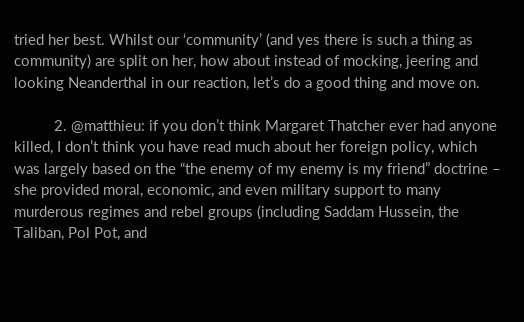tried her best. Whilst our ‘community’ (and yes there is such a thing as community) are split on her, how about instead of mocking, jeering and looking Neanderthal in our reaction, let’s do a good thing and move on.

          2. @matthieu: if you don’t think Margaret Thatcher ever had anyone killed, I don’t think you have read much about her foreign policy, which was largely based on the “the enemy of my enemy is my friend” doctrine – she provided moral, economic, and even military support to many murderous regimes and rebel groups (including Saddam Hussein, the Taliban, Pol Pot, and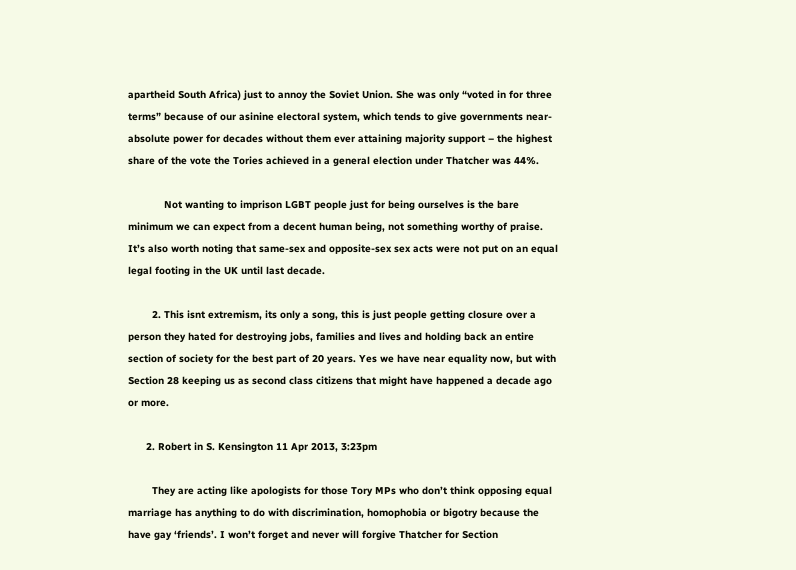apartheid South Africa) just to annoy the Soviet Union. She was only “voted in for three terms” because of our asinine electoral system, which tends to give governments near-absolute power for decades without them ever attaining majority support – the highest share of the vote the Tories achieved in a general election under Thatcher was 44%.

            Not wanting to imprison LGBT people just for being ourselves is the bare minimum we can expect from a decent human being, not something worthy of praise. It’s also worth noting that same-sex and opposite-sex sex acts were not put on an equal legal footing in the UK until last decade.

        2. This isnt extremism, its only a song, this is just people getting closure over a person they hated for destroying jobs, families and lives and holding back an entire section of society for the best part of 20 years. Yes we have near equality now, but with Section 28 keeping us as second class citizens that might have happened a decade ago or more.

      2. Robert in S. Kensington 11 Apr 2013, 3:23pm

        They are acting like apologists for those Tory MPs who don’t think opposing equal marriage has anything to do with discrimination, homophobia or bigotry because the have gay ‘friends’. I won’t forget and never will forgive Thatcher for Section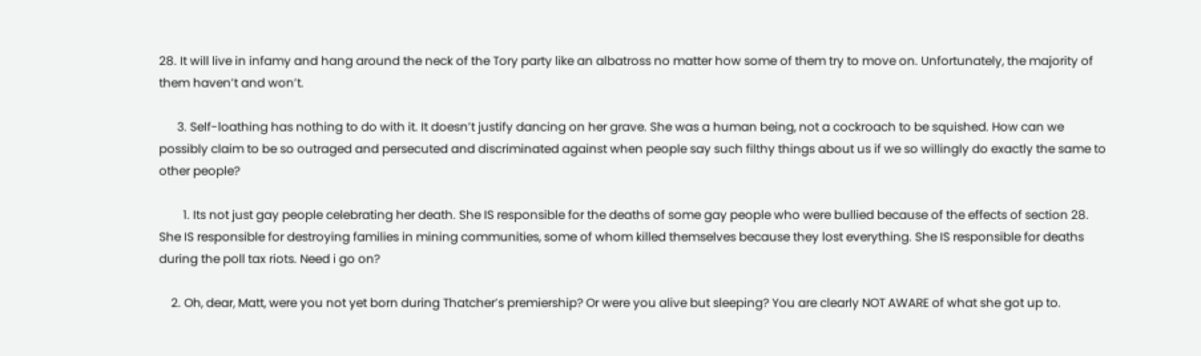28. It will live in infamy and hang around the neck of the Tory party like an albatross no matter how some of them try to move on. Unfortunately, the majority of them haven’t and won’t.

      3. Self-loathing has nothing to do with it. It doesn’t justify dancing on her grave. She was a human being, not a cockroach to be squished. How can we possibly claim to be so outraged and persecuted and discriminated against when people say such filthy things about us if we so willingly do exactly the same to other people?

        1. Its not just gay people celebrating her death. She IS responsible for the deaths of some gay people who were bullied because of the effects of section 28. She IS responsible for destroying families in mining communities, some of whom killed themselves because they lost everything. She IS responsible for deaths during the poll tax riots. Need i go on?

    2. Oh, dear, Matt, were you not yet born during Thatcher’s premiership? Or were you alive but sleeping? You are clearly NOT AWARE of what she got up to.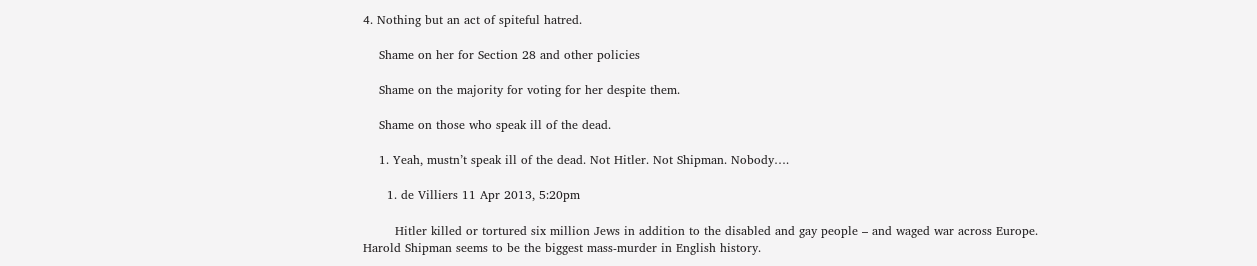4. Nothing but an act of spiteful hatred.

    Shame on her for Section 28 and other policies

    Shame on the majority for voting for her despite them.

    Shame on those who speak ill of the dead.

    1. Yeah, mustn’t speak ill of the dead. Not Hitler. Not Shipman. Nobody….

      1. de Villiers 11 Apr 2013, 5:20pm

        Hitler killed or tortured six million Jews in addition to the disabled and gay people – and waged war across Europe. Harold Shipman seems to be the biggest mass-murder in English history.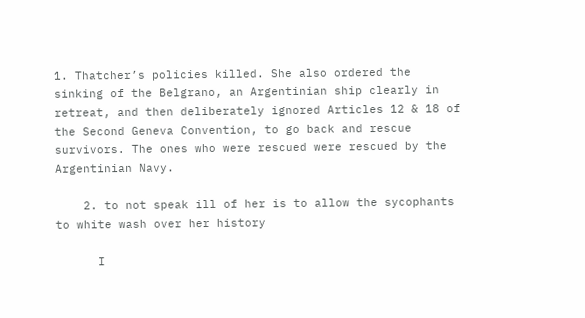1. Thatcher’s policies killed. She also ordered the sinking of the Belgrano, an Argentinian ship clearly in retreat, and then deliberately ignored Articles 12 & 18 of the Second Geneva Convention, to go back and rescue survivors. The ones who were rescued were rescued by the Argentinian Navy.

    2. to not speak ill of her is to allow the sycophants to white wash over her history

      I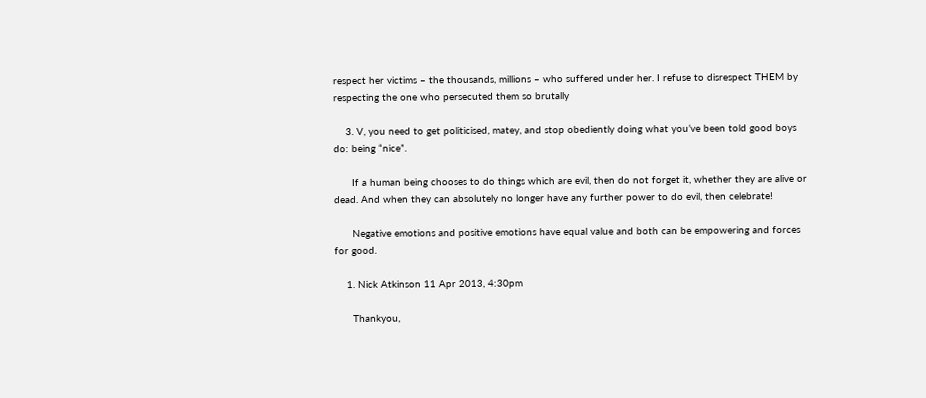respect her victims – the thousands, millions – who suffered under her. I refuse to disrespect THEM by respecting the one who persecuted them so brutally

    3. V, you need to get politicised, matey, and stop obediently doing what you’ve been told good boys do: being “nice”.

      If a human being chooses to do things which are evil, then do not forget it, whether they are alive or dead. And when they can absolutely no longer have any further power to do evil, then celebrate!

      Negative emotions and positive emotions have equal value and both can be empowering and forces for good.

    1. Nick Atkinson 11 Apr 2013, 4:30pm

      Thankyou,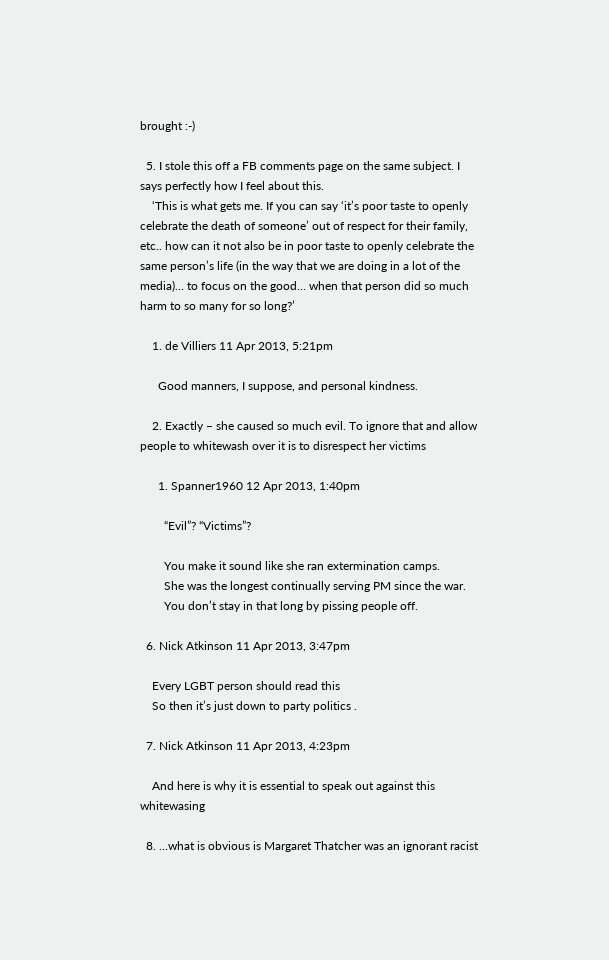brought :-)

  5. I stole this off a FB comments page on the same subject. I says perfectly how I feel about this.
    ‘This is what gets me. If you can say ‘it’s poor taste to openly celebrate the death of someone’ out of respect for their family, etc.. how can it not also be in poor taste to openly celebrate the same person’s life (in the way that we are doing in a lot of the media)… to focus on the good… when that person did so much harm to so many for so long?’

    1. de Villiers 11 Apr 2013, 5:21pm

      Good manners, I suppose, and personal kindness.

    2. Exactly – she caused so much evil. To ignore that and allow people to whitewash over it is to disrespect her victims

      1. Spanner1960 12 Apr 2013, 1:40pm

        “Evil”? “Victims”?

        You make it sound like she ran extermination camps.
        She was the longest continually serving PM since the war.
        You don’t stay in that long by pissing people off.

  6. Nick Atkinson 11 Apr 2013, 3:47pm

    Every LGBT person should read this
    So then it’s just down to party politics .

  7. Nick Atkinson 11 Apr 2013, 4:23pm

    And here is why it is essential to speak out against this whitewasing

  8. …what is obvious is Margaret Thatcher was an ignorant racist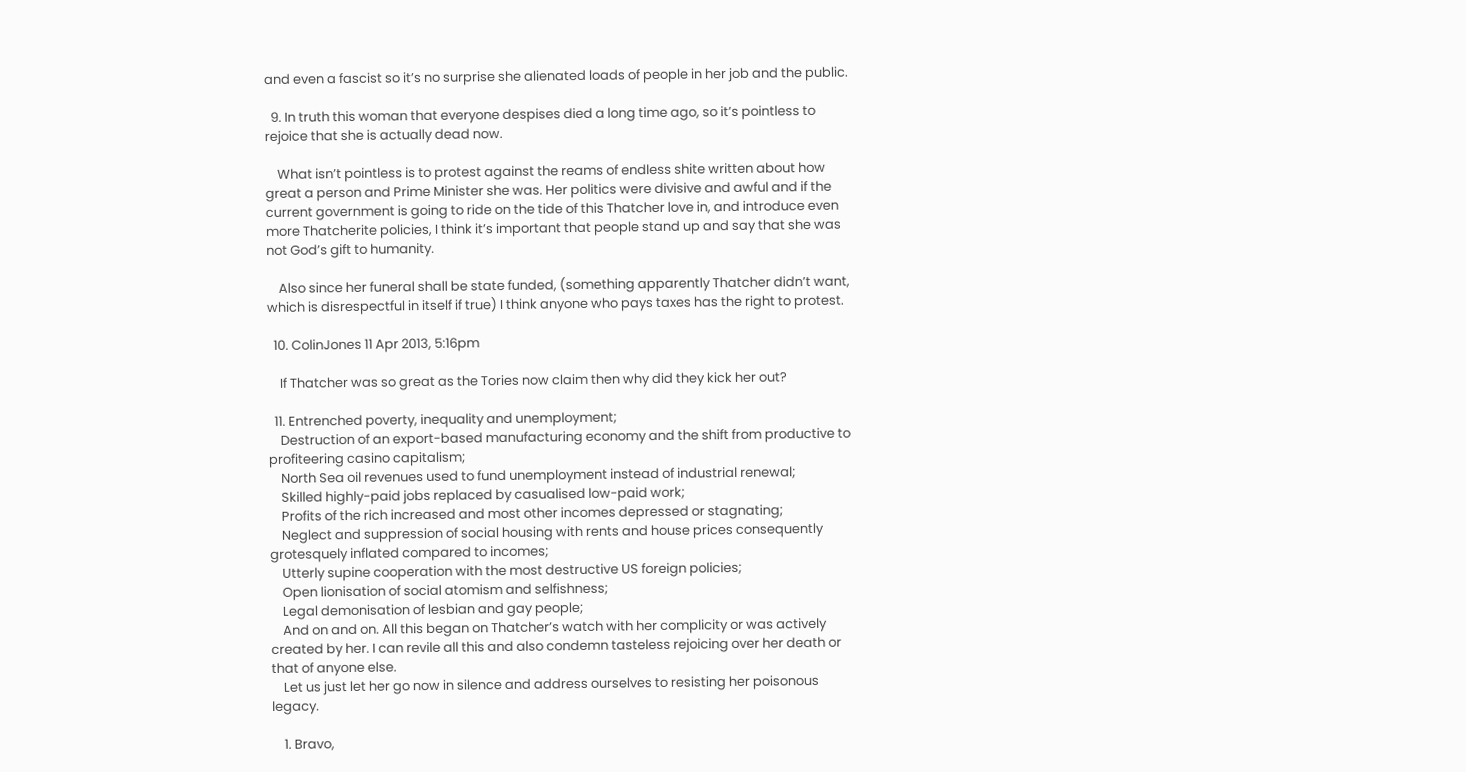and even a fascist so it’s no surprise she alienated loads of people in her job and the public.

  9. In truth this woman that everyone despises died a long time ago, so it’s pointless to rejoice that she is actually dead now.

    What isn’t pointless is to protest against the reams of endless shite written about how great a person and Prime Minister she was. Her politics were divisive and awful and if the current government is going to ride on the tide of this Thatcher love in, and introduce even more Thatcherite policies, I think it’s important that people stand up and say that she was not God’s gift to humanity.

    Also since her funeral shall be state funded, (something apparently Thatcher didn’t want, which is disrespectful in itself if true) I think anyone who pays taxes has the right to protest.

  10. ColinJones 11 Apr 2013, 5:16pm

    If Thatcher was so great as the Tories now claim then why did they kick her out?

  11. Entrenched poverty, inequality and unemployment;
    Destruction of an export-based manufacturing economy and the shift from productive to profiteering casino capitalism;
    North Sea oil revenues used to fund unemployment instead of industrial renewal;
    Skilled highly-paid jobs replaced by casualised low-paid work;
    Profits of the rich increased and most other incomes depressed or stagnating;
    Neglect and suppression of social housing with rents and house prices consequently grotesquely inflated compared to incomes;
    Utterly supine cooperation with the most destructive US foreign policies;
    Open lionisation of social atomism and selfishness;
    Legal demonisation of lesbian and gay people;
    And on and on. All this began on Thatcher’s watch with her complicity or was actively created by her. I can revile all this and also condemn tasteless rejoicing over her death or that of anyone else.
    Let us just let her go now in silence and address ourselves to resisting her poisonous legacy.

    1. Bravo,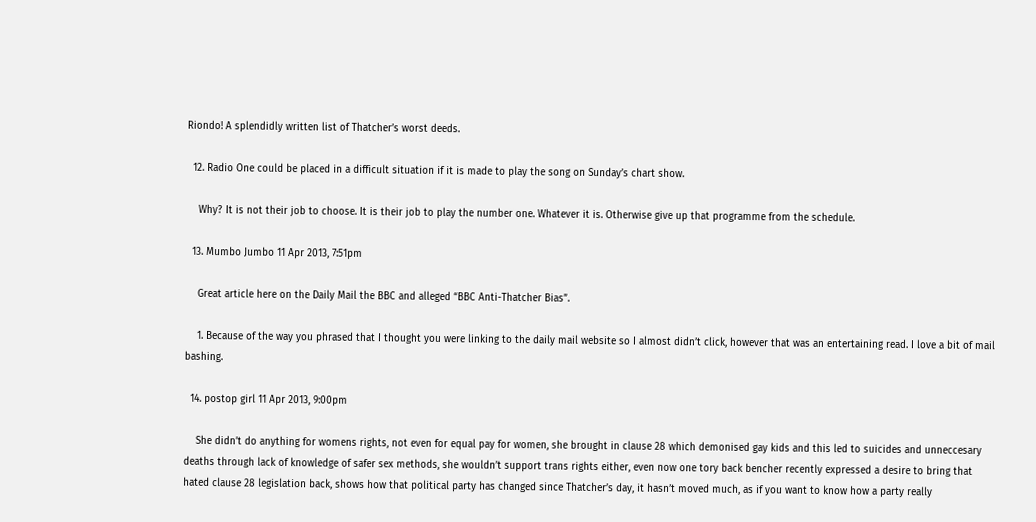Riondo! A splendidly written list of Thatcher’s worst deeds.

  12. Radio One could be placed in a difficult situation if it is made to play the song on Sunday’s chart show.

    Why? It is not their job to choose. It is their job to play the number one. Whatever it is. Otherwise give up that programme from the schedule.

  13. Mumbo Jumbo 11 Apr 2013, 7:51pm

    Great article here on the Daily Mail the BBC and alleged “BBC Anti-Thatcher Bias”.

    1. Because of the way you phrased that I thought you were linking to the daily mail website so I almost didn’t click, however that was an entertaining read. I love a bit of mail bashing.

  14. postop girl 11 Apr 2013, 9:00pm

    She didn’t do anything for womens rights, not even for equal pay for women, she brought in clause 28 which demonised gay kids and this led to suicides and unneccesary deaths through lack of knowledge of safer sex methods, she wouldn’t support trans rights either, even now one tory back bencher recently expressed a desire to bring that hated clause 28 legislation back, shows how that political party has changed since Thatcher’s day, it hasn’t moved much, as if you want to know how a party really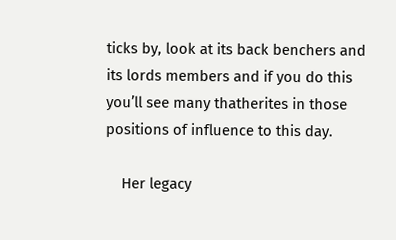ticks by, look at its back benchers and its lords members and if you do this you’ll see many thatherites in those positions of influence to this day.

    Her legacy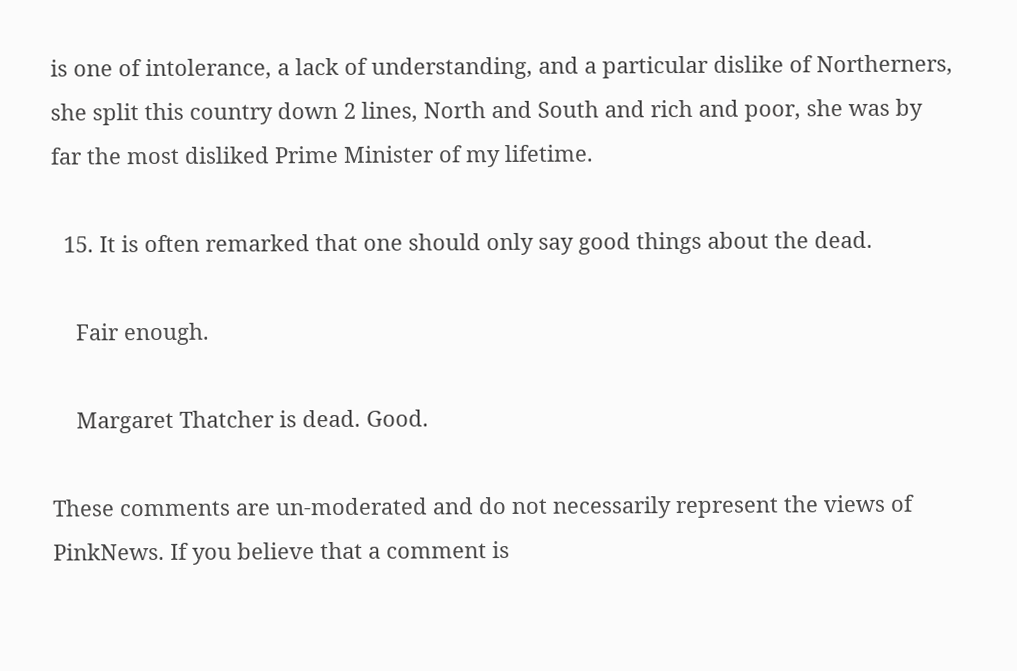is one of intolerance, a lack of understanding, and a particular dislike of Northerners, she split this country down 2 lines, North and South and rich and poor, she was by far the most disliked Prime Minister of my lifetime.

  15. It is often remarked that one should only say good things about the dead.

    Fair enough.

    Margaret Thatcher is dead. Good.

These comments are un-moderated and do not necessarily represent the views of PinkNews. If you believe that a comment is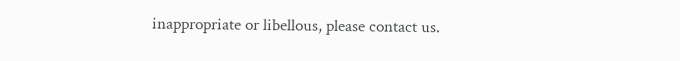inappropriate or libellous, please contact us.